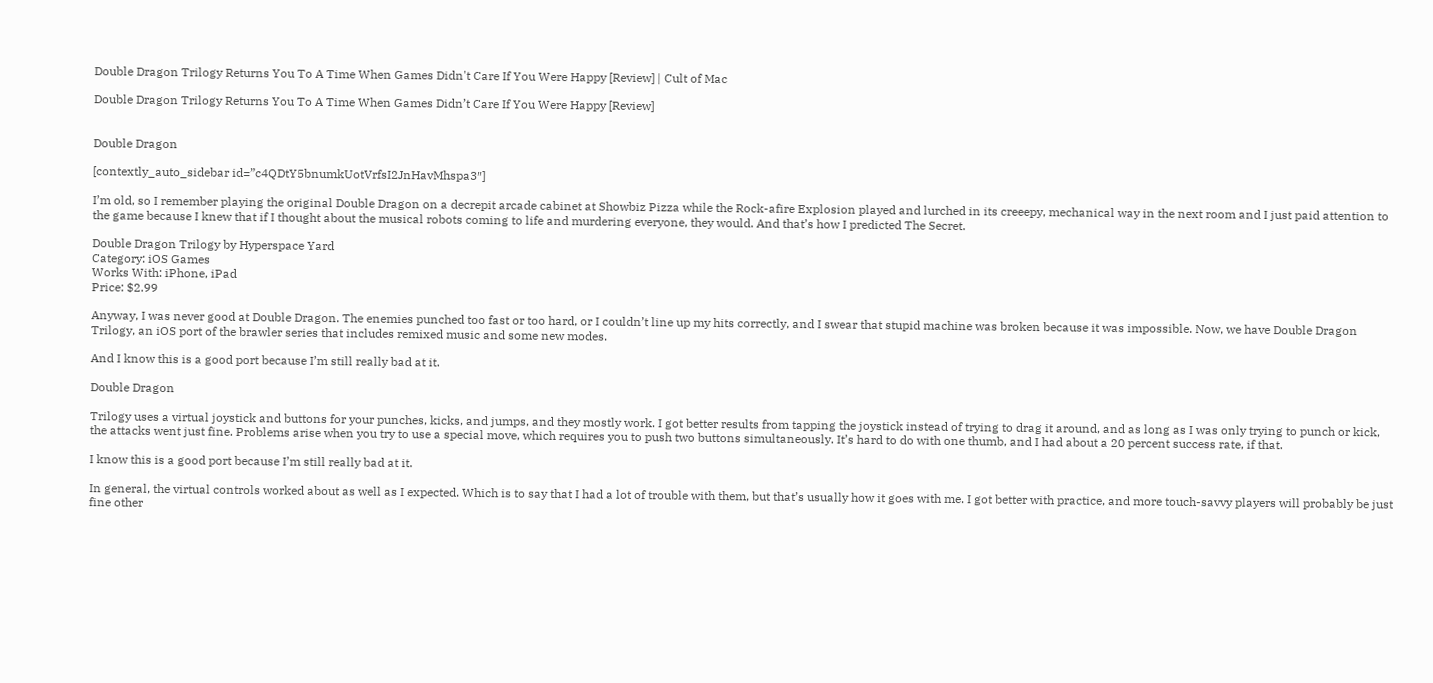Double Dragon Trilogy Returns You To A Time When Games Didn't Care If You Were Happy [Review] | Cult of Mac

Double Dragon Trilogy Returns You To A Time When Games Didn’t Care If You Were Happy [Review]


Double Dragon

[contextly_auto_sidebar id=”c4QDtY5bnumkUotVrfsI2JnHavMhspa3″]

I’m old, so I remember playing the original Double Dragon on a decrepit arcade cabinet at Showbiz Pizza while the Rock-afire Explosion played and lurched in its creeepy, mechanical way in the next room and I just paid attention to the game because I knew that if I thought about the musical robots coming to life and murdering everyone, they would. And that’s how I predicted The Secret.

Double Dragon Trilogy by Hyperspace Yard
Category: iOS Games
Works With: iPhone, iPad
Price: $2.99

Anyway, I was never good at Double Dragon. The enemies punched too fast or too hard, or I couldn’t line up my hits correctly, and I swear that stupid machine was broken because it was impossible. Now, we have Double Dragon Trilogy, an iOS port of the brawler series that includes remixed music and some new modes.

And I know this is a good port because I’m still really bad at it.

Double Dragon

Trilogy uses a virtual joystick and buttons for your punches, kicks, and jumps, and they mostly work. I got better results from tapping the joystick instead of trying to drag it around, and as long as I was only trying to punch or kick, the attacks went just fine. Problems arise when you try to use a special move, which requires you to push two buttons simultaneously. It’s hard to do with one thumb, and I had about a 20 percent success rate, if that.

I know this is a good port because I’m still really bad at it.

In general, the virtual controls worked about as well as I expected. Which is to say that I had a lot of trouble with them, but that’s usually how it goes with me. I got better with practice, and more touch-savvy players will probably be just fine other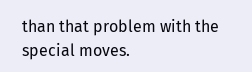than that problem with the special moves.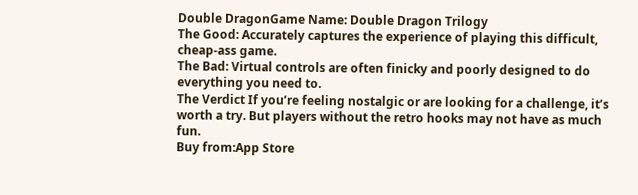Double DragonGame Name: Double Dragon Trilogy
The Good: Accurately captures the experience of playing this difficult, cheap-ass game.
The Bad: Virtual controls are often finicky and poorly designed to do everything you need to.
The Verdict If you’re feeling nostalgic or are looking for a challenge, it’s worth a try. But players without the retro hooks may not have as much fun.
Buy from:App Store